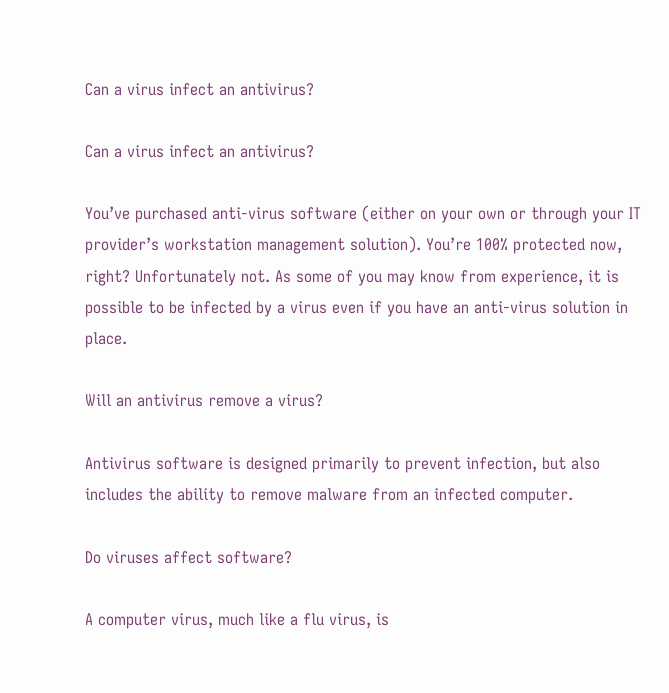Can a virus infect an antivirus?

Can a virus infect an antivirus?

You’ve purchased anti-virus software (either on your own or through your IT provider’s workstation management solution). You’re 100% protected now, right? Unfortunately not. As some of you may know from experience, it is possible to be infected by a virus even if you have an anti-virus solution in place.

Will an antivirus remove a virus?

Antivirus software is designed primarily to prevent infection, but also includes the ability to remove malware from an infected computer.

Do viruses affect software?

A computer virus, much like a flu virus, is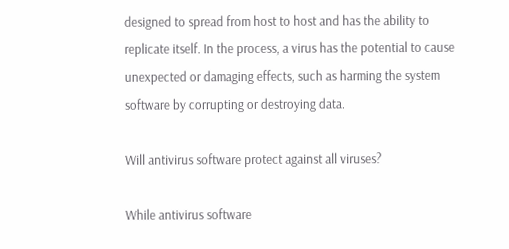designed to spread from host to host and has the ability to replicate itself. In the process, a virus has the potential to cause unexpected or damaging effects, such as harming the system software by corrupting or destroying data.

Will antivirus software protect against all viruses?

While antivirus software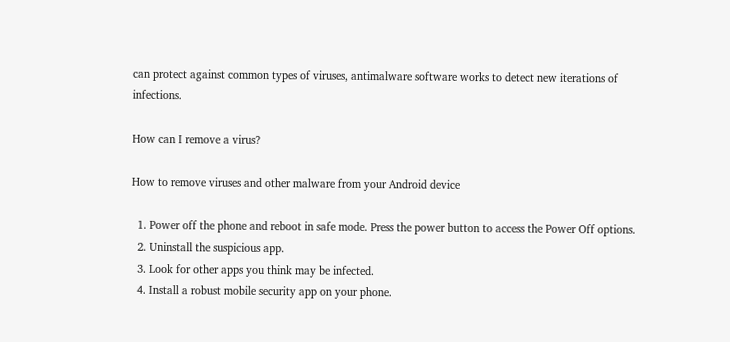can protect against common types of viruses, antimalware software works to detect new iterations of infections.

How can I remove a virus?

How to remove viruses and other malware from your Android device

  1. Power off the phone and reboot in safe mode. Press the power button to access the Power Off options.
  2. Uninstall the suspicious app.
  3. Look for other apps you think may be infected.
  4. Install a robust mobile security app on your phone.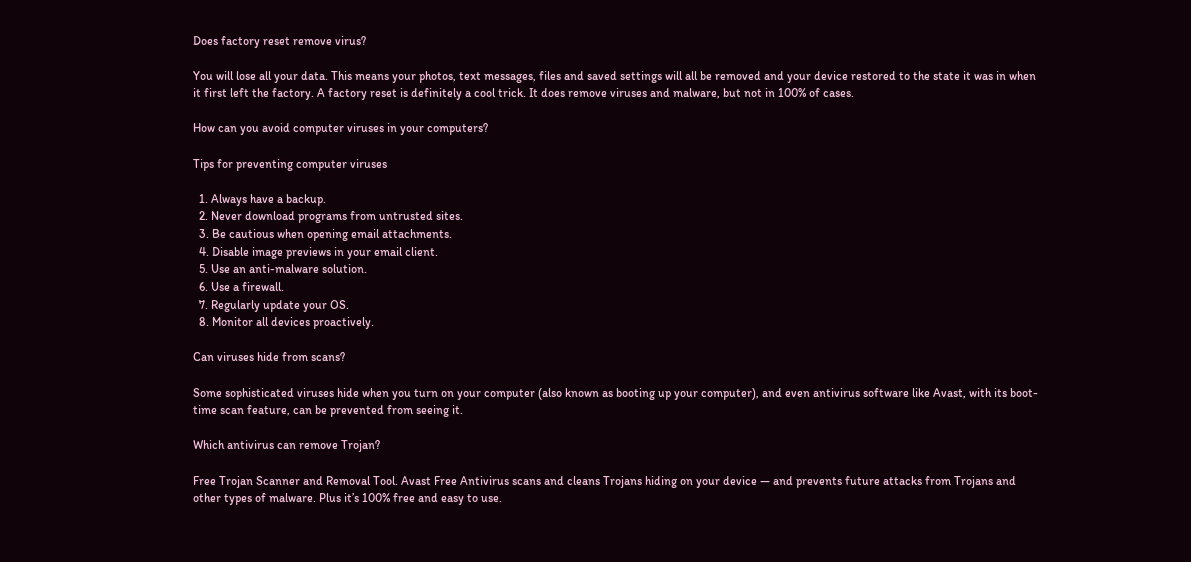Does factory reset remove virus?

You will lose all your data. This means your photos, text messages, files and saved settings will all be removed and your device restored to the state it was in when it first left the factory. A factory reset is definitely a cool trick. It does remove viruses and malware, but not in 100% of cases.

How can you avoid computer viruses in your computers?

Tips for preventing computer viruses

  1. Always have a backup.
  2. Never download programs from untrusted sites.
  3. Be cautious when opening email attachments.
  4. Disable image previews in your email client.
  5. Use an anti-malware solution.
  6. Use a firewall.
  7. Regularly update your OS.
  8. Monitor all devices proactively.

Can viruses hide from scans?

Some sophisticated viruses hide when you turn on your computer (also known as booting up your computer), and even antivirus software like Avast, with its boot-time scan feature, can be prevented from seeing it.

Which antivirus can remove Trojan?

Free Trojan Scanner and Removal Tool. Avast Free Antivirus scans and cleans Trojans hiding on your device — and prevents future attacks from Trojans and other types of malware. Plus it’s 100% free and easy to use.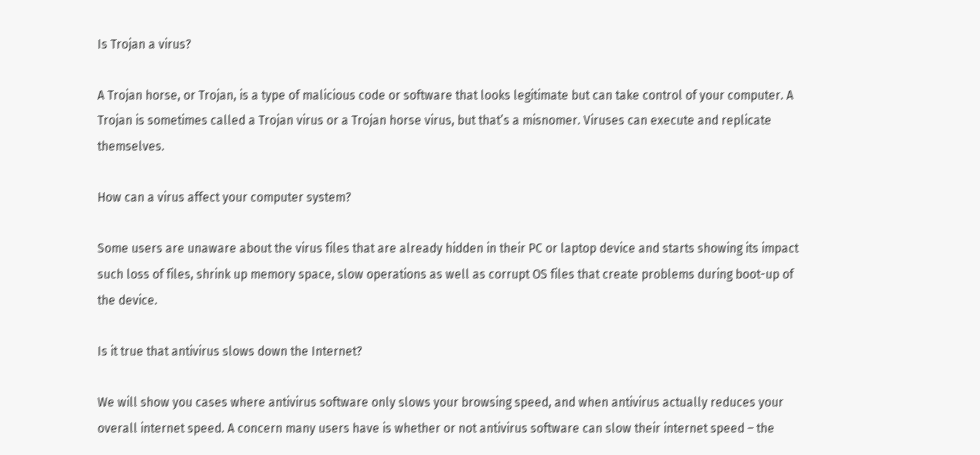Is Trojan a virus?

A Trojan horse, or Trojan, is a type of malicious code or software that looks legitimate but can take control of your computer. A Trojan is sometimes called a Trojan virus or a Trojan horse virus, but that’s a misnomer. Viruses can execute and replicate themselves.

How can a virus affect your computer system?

Some users are unaware about the virus files that are already hidden in their PC or laptop device and starts showing its impact such loss of files, shrink up memory space, slow operations as well as corrupt OS files that create problems during boot-up of the device.

Is it true that antivirus slows down the Internet?

We will show you cases where antivirus software only slows your browsing speed, and when antivirus actually reduces your overall internet speed. A concern many users have is whether or not antivirus software can slow their internet speed – the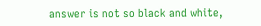answer is not so black and white,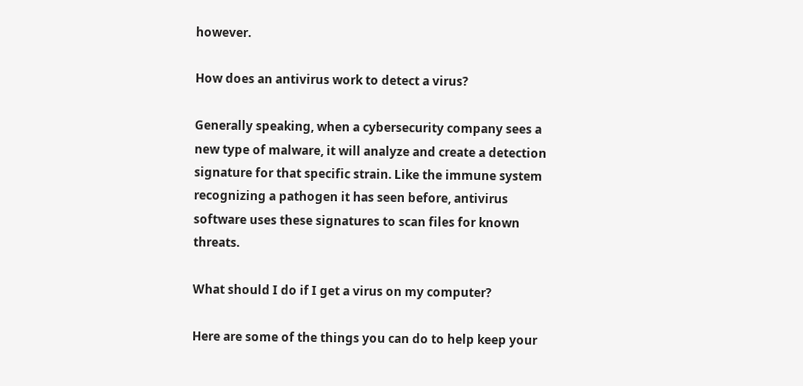however.

How does an antivirus work to detect a virus?

Generally speaking, when a cybersecurity company sees a new type of malware, it will analyze and create a detection signature for that specific strain. Like the immune system recognizing a pathogen it has seen before, antivirus software uses these signatures to scan files for known threats.

What should I do if I get a virus on my computer?

Here are some of the things you can do to help keep your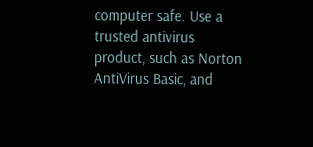computer safe. Use a trusted antivirus product, such as Norton AntiVirus Basic, and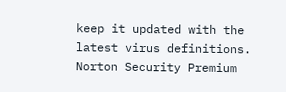keep it updated with the latest virus definitions. Norton Security Premium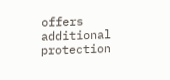offers additional protection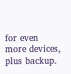for even more devices, plus backup.